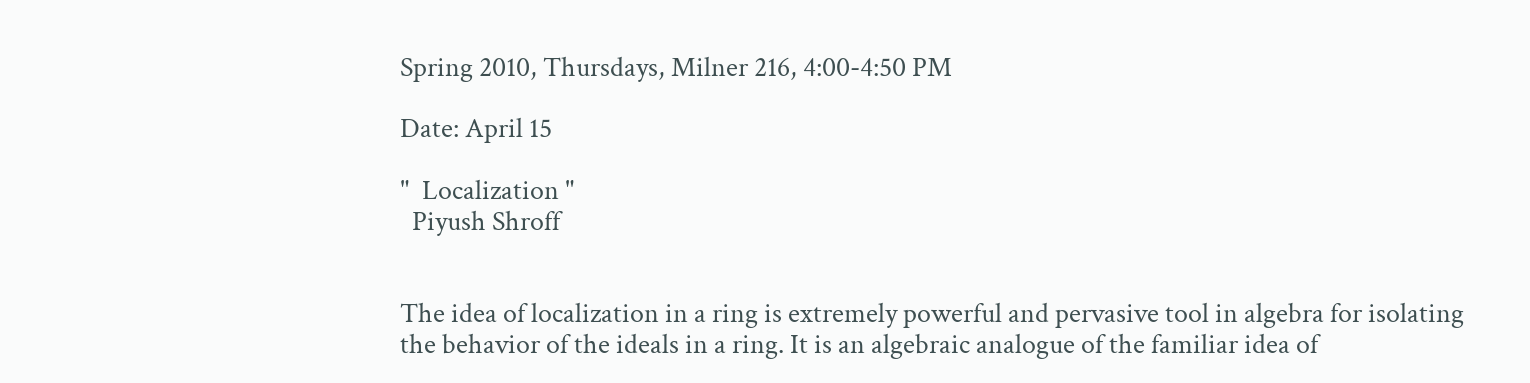Spring 2010, Thursdays, Milner 216, 4:00-4:50 PM

Date: April 15

"  Localization "
  Piyush Shroff


The idea of localization in a ring is extremely powerful and pervasive tool in algebra for isolating the behavior of the ideals in a ring. It is an algebraic analogue of the familiar idea of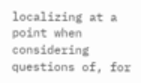localizing at a point when considering questions of, for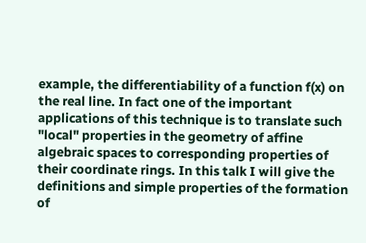example, the differentiability of a function f(x) on the real line. In fact one of the important applications of this technique is to translate such "local" properties in the geometry of affine algebraic spaces to corresponding properties of their coordinate rings. In this talk I will give the definitions and simple properties of the formation of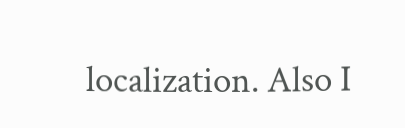localization. Also I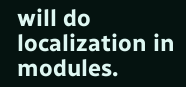will do localization in modules.